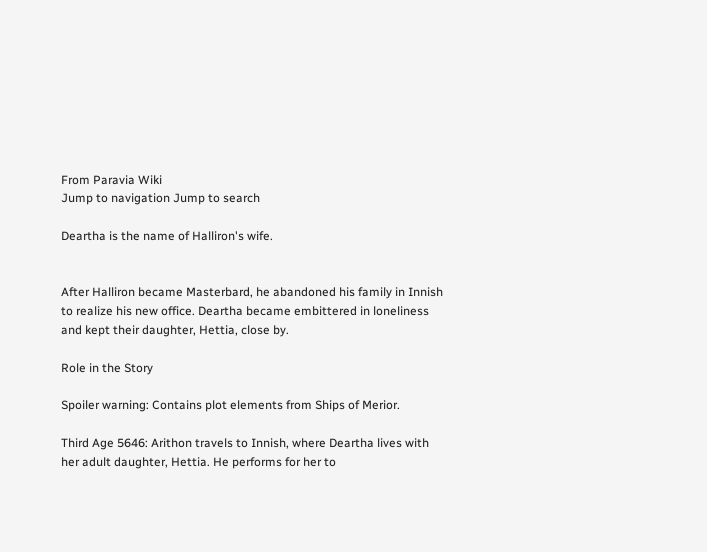From Paravia Wiki
Jump to navigation Jump to search

Deartha is the name of Halliron's wife.


After Halliron became Masterbard, he abandoned his family in Innish to realize his new office. Deartha became embittered in loneliness and kept their daughter, Hettia, close by.

Role in the Story

Spoiler warning: Contains plot elements from Ships of Merior.

Third Age 5646: Arithon travels to Innish, where Deartha lives with her adult daughter, Hettia. He performs for her to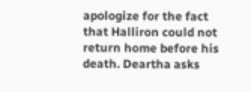apologize for the fact that Halliron could not return home before his death. Deartha asks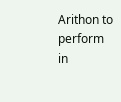Arithon to perform in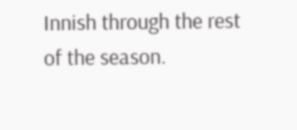Innish through the rest of the season.